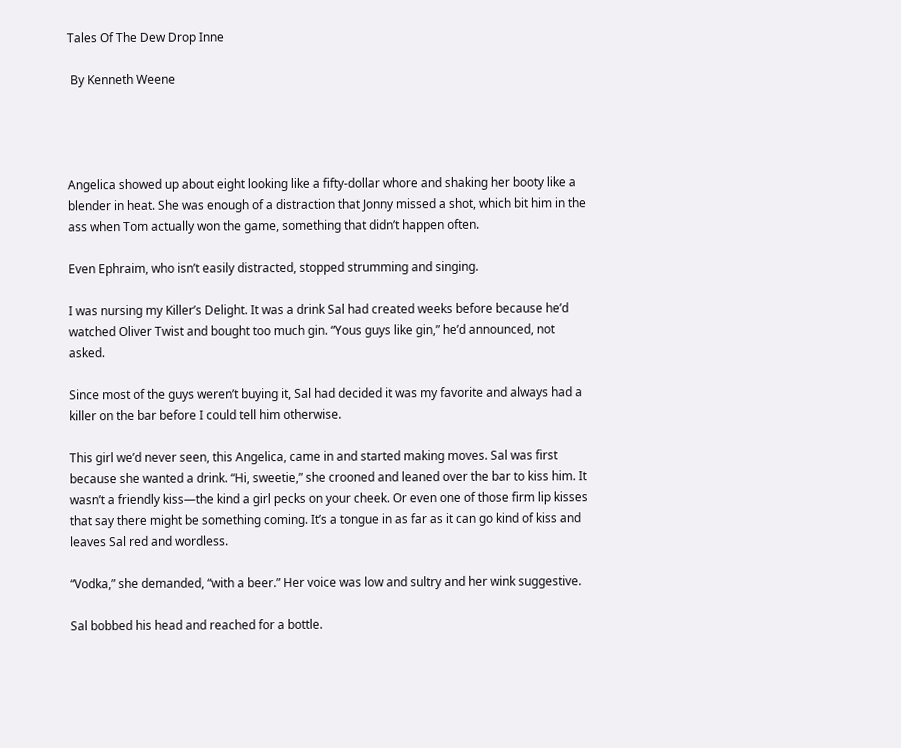Tales Of The Dew Drop Inne

 By Kenneth Weene




Angelica showed up about eight looking like a fifty‐dollar whore and shaking her booty like a blender in heat. She was enough of a distraction that Jonny missed a shot, which bit him in the ass when Tom actually won the game, something that didn’t happen often.

Even Ephraim, who isn’t easily distracted, stopped strumming and singing.

I was nursing my Killer’s Delight. It was a drink Sal had created weeks before because he’d watched Oliver Twist and bought too much gin. “Yous guys like gin,” he’d announced, not asked.

Since most of the guys weren’t buying it, Sal had decided it was my favorite and always had a killer on the bar before I could tell him otherwise.

This girl we’d never seen, this Angelica, came in and started making moves. Sal was first because she wanted a drink. “Hi, sweetie,” she crooned and leaned over the bar to kiss him. It wasn’t a friendly kiss—the kind a girl pecks on your cheek. Or even one of those firm lip kisses that say there might be something coming. It’s a tongue in as far as it can go kind of kiss and leaves Sal red and wordless.

“Vodka,” she demanded, “with a beer.” Her voice was low and sultry and her wink suggestive.

Sal bobbed his head and reached for a bottle.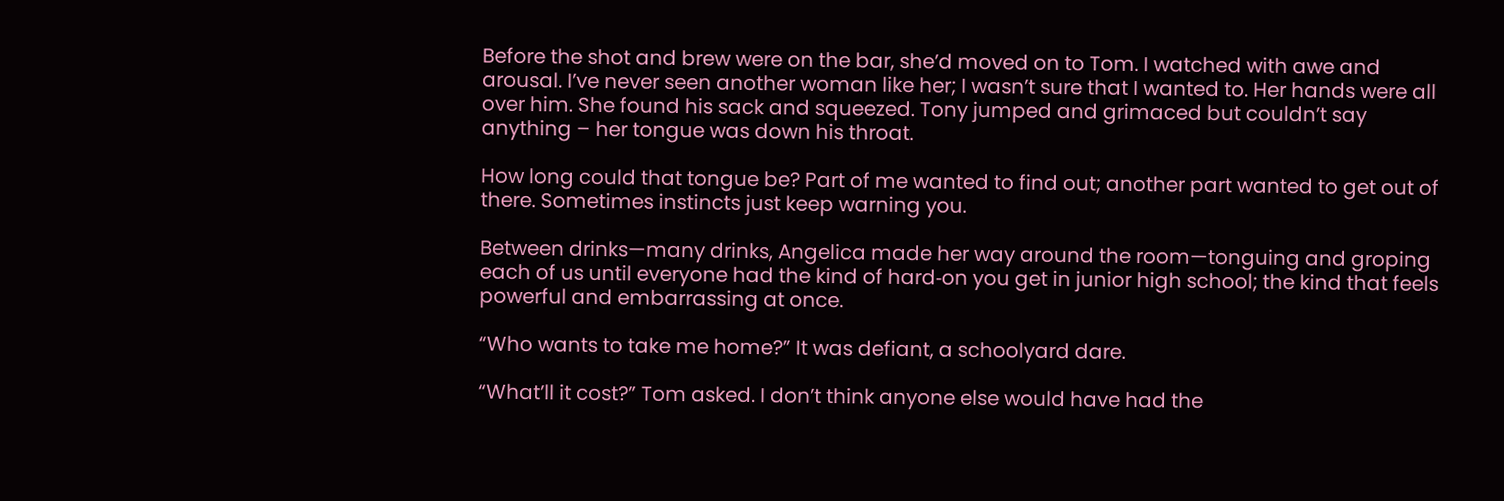Before the shot and brew were on the bar, she’d moved on to Tom. I watched with awe and arousal. I’ve never seen another woman like her; I wasn’t sure that I wanted to. Her hands were all over him. She found his sack and squeezed. Tony jumped and grimaced but couldn’t say anything – her tongue was down his throat.

How long could that tongue be? Part of me wanted to find out; another part wanted to get out of there. Sometimes instincts just keep warning you.

Between drinks—many drinks, Angelica made her way around the room—tonguing and groping each of us until everyone had the kind of hard‐on you get in junior high school; the kind that feels powerful and embarrassing at once.

“Who wants to take me home?” It was defiant, a schoolyard dare.

“What’ll it cost?” Tom asked. I don’t think anyone else would have had the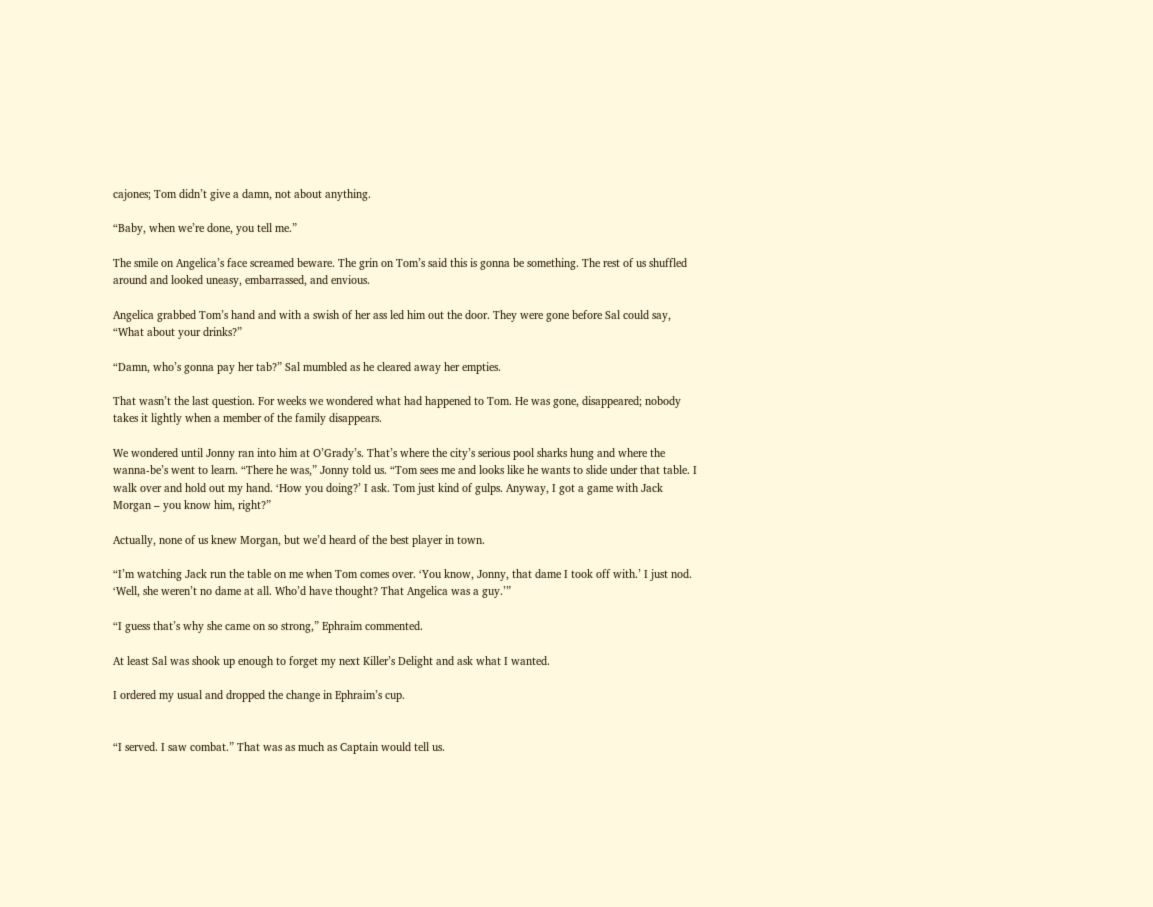cajones; Tom didn’t give a damn, not about anything.

“Baby, when we’re done, you tell me.”

The smile on Angelica’s face screamed beware. The grin on Tom’s said this is gonna be something. The rest of us shuffled around and looked uneasy, embarrassed, and envious.

Angelica grabbed Tom’s hand and with a swish of her ass led him out the door. They were gone before Sal could say, “What about your drinks?”

“Damn, who’s gonna pay her tab?” Sal mumbled as he cleared away her empties.

That wasn’t the last question. For weeks we wondered what had happened to Tom. He was gone, disappeared; nobody takes it lightly when a member of the family disappears.

We wondered until Jonny ran into him at O’Grady’s. That’s where the city’s serious pool sharks hung and where the wanna‐be’s went to learn. “There he was,” Jonny told us. “Tom sees me and looks like he wants to slide under that table. I walk over and hold out my hand. ‘How you doing?’ I ask. Tom just kind of gulps. Anyway, I got a game with Jack Morgan – you know him, right?”

Actually, none of us knew Morgan, but we’d heard of the best player in town.

“I’m watching Jack run the table on me when Tom comes over. ‘You know, Jonny, that dame I took off with.’ I just nod. ‘Well, she weren’t no dame at all. Who’d have thought? That Angelica was a guy.’”

“I guess that’s why she came on so strong,” Ephraim commented.

At least Sal was shook up enough to forget my next Killer’s Delight and ask what I wanted.

I ordered my usual and dropped the change in Ephraim’s cup.


“I served. I saw combat.” That was as much as Captain would tell us.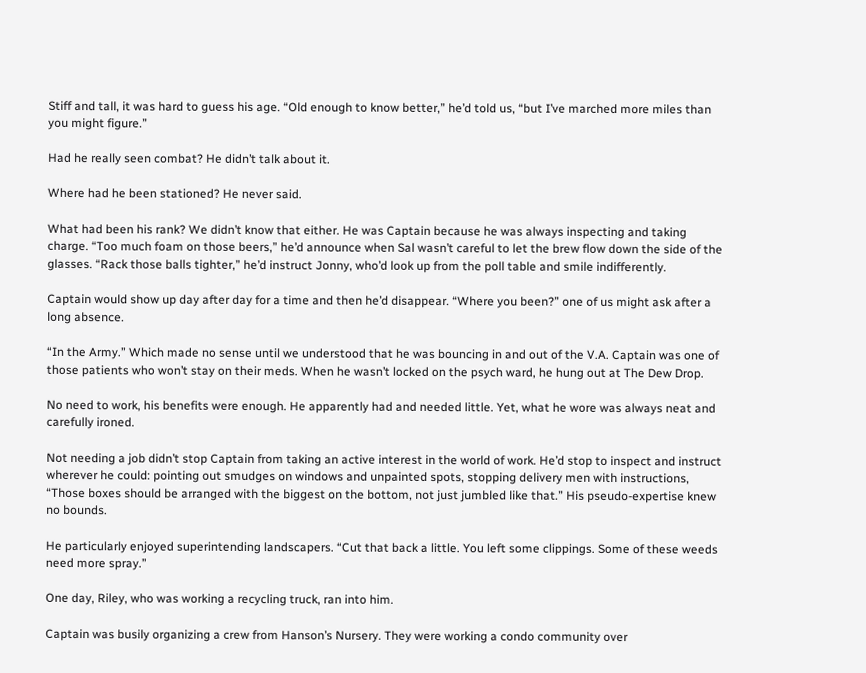Stiff and tall, it was hard to guess his age. “Old enough to know better,” he’d told us, “but I’ve marched more miles than you might figure.”

Had he really seen combat? He didn’t talk about it.

Where had he been stationed? He never said.

What had been his rank? We didn’t know that either. He was Captain because he was always inspecting and taking charge. “Too much foam on those beers,” he’d announce when Sal wasn’t careful to let the brew flow down the side of the glasses. “Rack those balls tighter,” he’d instruct Jonny, who’d look up from the poll table and smile indifferently.

Captain would show up day after day for a time and then he’d disappear. “Where you been?” one of us might ask after a long absence.

“In the Army.” Which made no sense until we understood that he was bouncing in and out of the V.A. Captain was one of those patients who won’t stay on their meds. When he wasn’t locked on the psych ward, he hung out at The Dew Drop.

No need to work, his benefits were enough. He apparently had and needed little. Yet, what he wore was always neat and carefully ironed.

Not needing a job didn’t stop Captain from taking an active interest in the world of work. He’d stop to inspect and instruct wherever he could: pointing out smudges on windows and unpainted spots, stopping delivery men with instructions, “Those boxes should be arranged with the biggest on the bottom, not just jumbled like that.” His pseudo‐expertise knew no bounds.

He particularly enjoyed superintending landscapers. “Cut that back a little. You left some clippings. Some of these weeds need more spray.”

One day, Riley, who was working a recycling truck, ran into him.

Captain was busily organizing a crew from Hanson’s Nursery. They were working a condo community over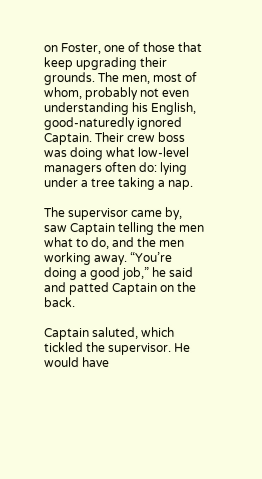on Foster, one of those that keep upgrading their grounds. The men, most of whom, probably not even understanding his English, good‐naturedly ignored Captain. Their crew boss was doing what low‐level managers often do: lying under a tree taking a nap.

The supervisor came by, saw Captain telling the men what to do, and the men working away. “You’re doing a good job,” he said and patted Captain on the back.

Captain saluted, which tickled the supervisor. He would have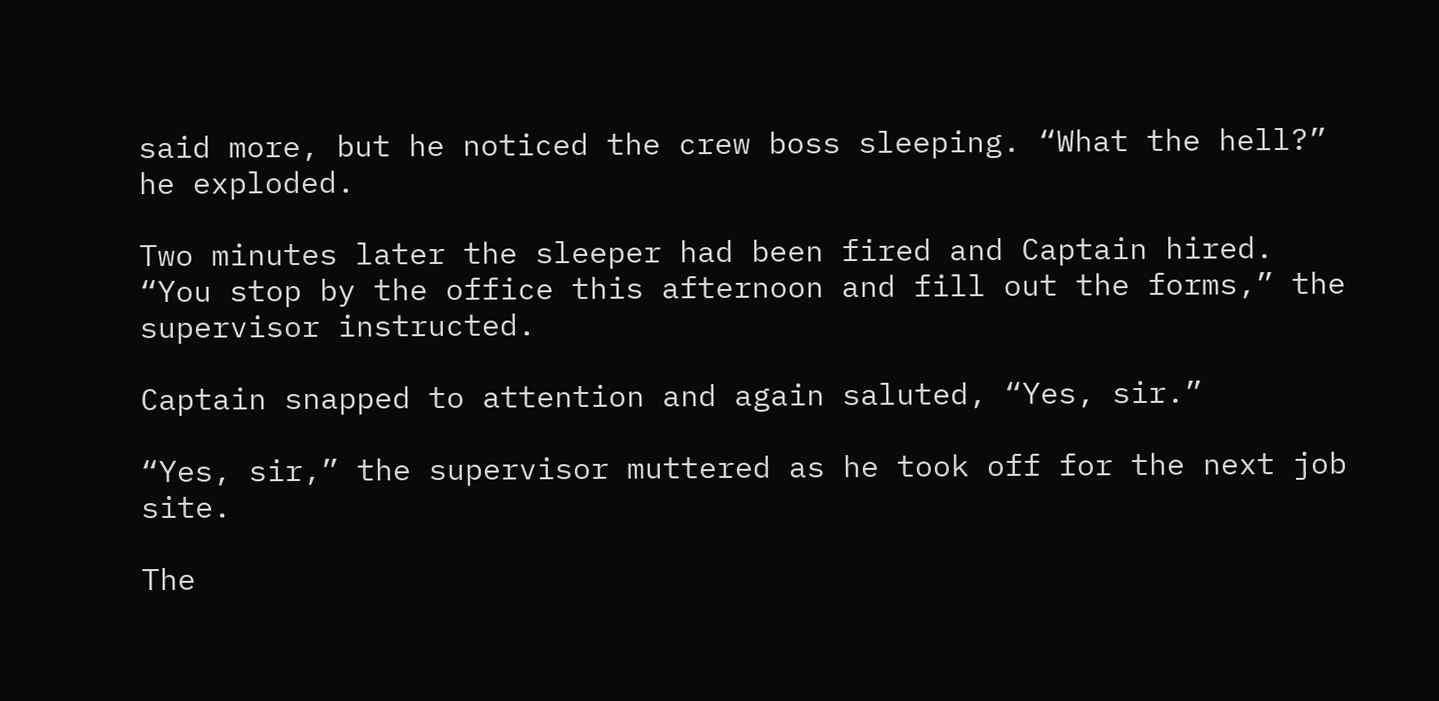said more, but he noticed the crew boss sleeping. “What the hell?” he exploded.

Two minutes later the sleeper had been fired and Captain hired. “You stop by the office this afternoon and fill out the forms,” the supervisor instructed.

Captain snapped to attention and again saluted, “Yes, sir.”

“Yes, sir,” the supervisor muttered as he took off for the next job site.

The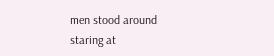men stood around staring at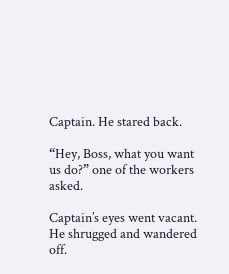Captain. He stared back.

“Hey, Boss, what you want us do?” one of the workers asked.

Captain’s eyes went vacant. He shrugged and wandered off.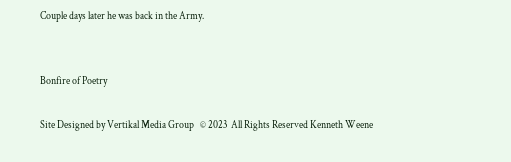Couple days later he was back in the Army.


Bonfire of Poetry

Site Designed by Vertikal Media Group   © 2023  All Rights Reserved Kenneth Weene